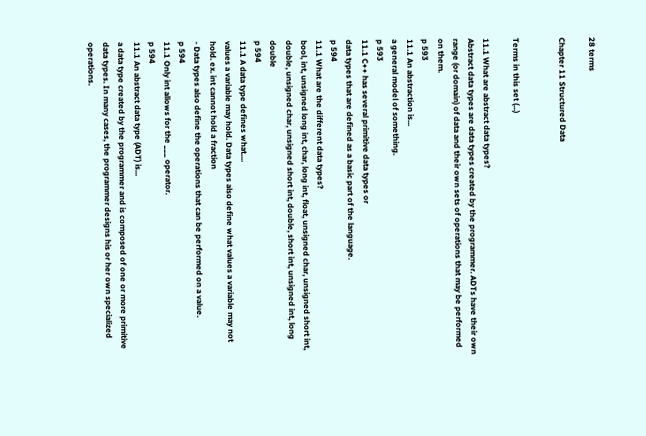28 terms

Chapter 11 Structured Data


Terms in this set (...)

11.1 What are abstract data types?
Abstract data types are data types created by the programmer. ADTs have their own range (or domain) of data and their own sets of operations that may be performed on them.
p 593
11.1 An abstraction is...
a general model of something.
p 593
11.1 C++ has several primitive data types or
data types that are defined as a basic part of the language.
p 594
11.1 What are the different data types?
bool, int, unsigned long int, char, long int, float, unsigned char, unsigned short int, double, unsigned char, unsigned short int, double, short int, unsigned int, long double
p 594
11.1 A data type defines what....
values a variable may hold. Data types also define what values a variable may not hold. ex. int cannot hold a fraction
- Data types also define the operations that can be performed on a value.
p 594
11.1 Only int allows for the ___ operator.
p 594
11.1 An abstract data type (ADT) is...
a data type created by the programmer and is composed of one or more primitive data types. In many cases, the programmer designs his or her own specialized operations.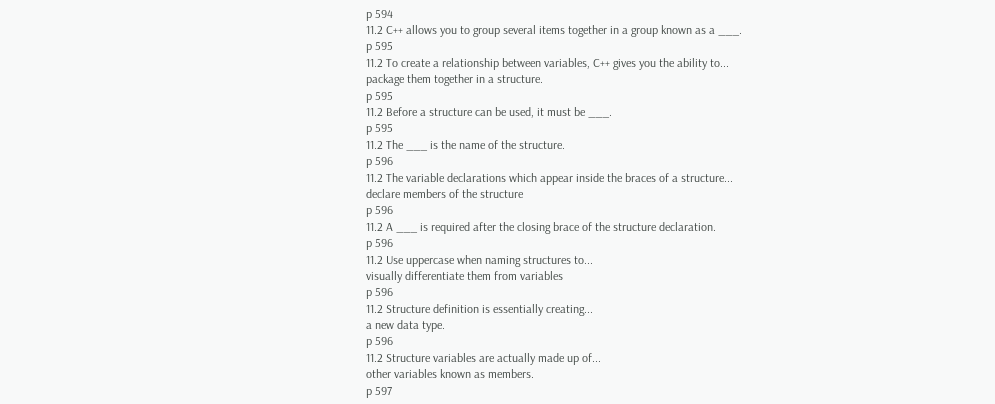p 594
11.2 C++ allows you to group several items together in a group known as a ___.
p 595
11.2 To create a relationship between variables, C++ gives you the ability to...
package them together in a structure.
p 595
11.2 Before a structure can be used, it must be ___.
p 595
11.2 The ___ is the name of the structure.
p 596
11.2 The variable declarations which appear inside the braces of a structure...
declare members of the structure
p 596
11.2 A ___ is required after the closing brace of the structure declaration.
p 596
11.2 Use uppercase when naming structures to...
visually differentiate them from variables
p 596
11.2 Structure definition is essentially creating...
a new data type.
p 596
11.2 Structure variables are actually made up of...
other variables known as members.
p 597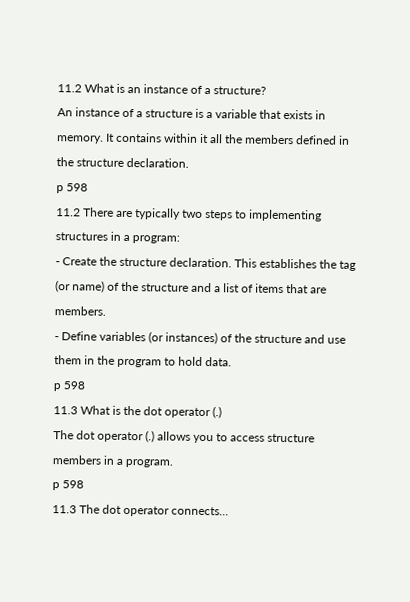11.2 What is an instance of a structure?
An instance of a structure is a variable that exists in memory. It contains within it all the members defined in the structure declaration.
p 598
11.2 There are typically two steps to implementing structures in a program:
- Create the structure declaration. This establishes the tag (or name) of the structure and a list of items that are members.
- Define variables (or instances) of the structure and use them in the program to hold data.
p 598
11.3 What is the dot operator (.)
The dot operator (.) allows you to access structure members in a program.
p 598
11.3 The dot operator connects...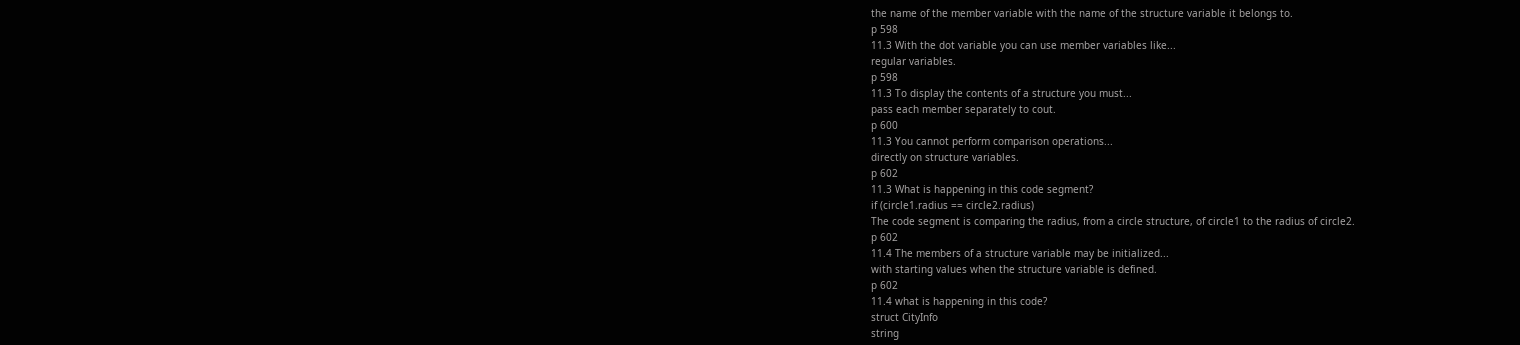the name of the member variable with the name of the structure variable it belongs to.
p 598
11.3 With the dot variable you can use member variables like...
regular variables.
p 598
11.3 To display the contents of a structure you must...
pass each member separately to cout.
p 600
11.3 You cannot perform comparison operations...
directly on structure variables.
p 602
11.3 What is happening in this code segment?
if (circle1.radius == circle2.radius)
The code segment is comparing the radius, from a circle structure, of circle1 to the radius of circle2.
p 602
11.4 The members of a structure variable may be initialized...
with starting values when the structure variable is defined.
p 602
11.4 what is happening in this code?
struct CityInfo
string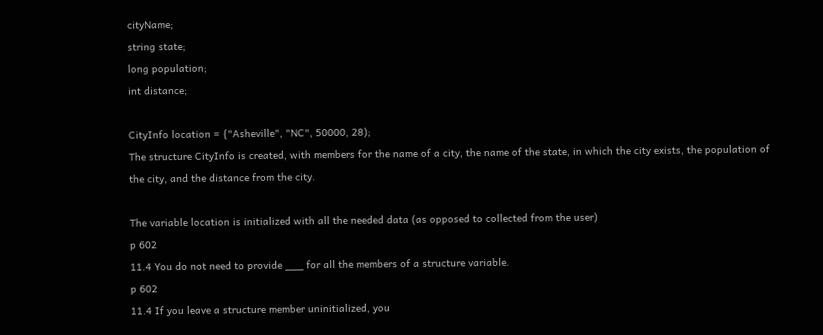cityName;
string state;
long population;
int distance;

CityInfo location = {"Asheville", "NC", 50000, 28);
The structure CityInfo is created, with members for the name of a city, the name of the state, in which the city exists, the population of the city, and the distance from the city.

The variable location is initialized with all the needed data (as opposed to collected from the user)
p 602
11.4 You do not need to provide ___ for all the members of a structure variable.
p 602
11.4 If you leave a structure member uninitialized, you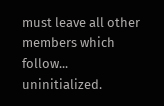must leave all other members which follow...
uninitialized.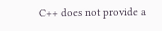C++ does not provide a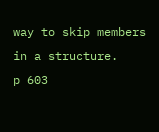way to skip members in a structure.
p 603